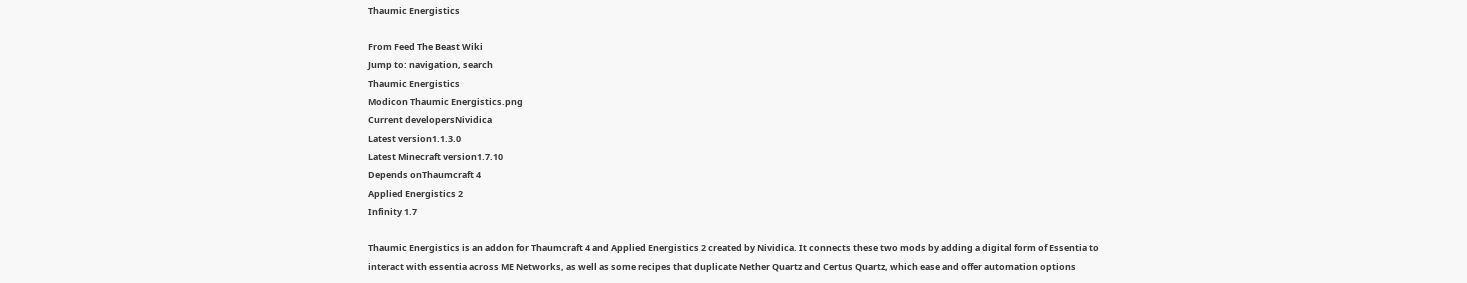Thaumic Energistics

From Feed The Beast Wiki
Jump to: navigation, search
Thaumic Energistics
Modicon Thaumic Energistics.png
Current developersNividica
Latest version1.1.3.0
Latest Minecraft version1.7.10
Depends onThaumcraft 4
Applied Energistics 2
Infinity 1.7

Thaumic Energistics is an addon for Thaumcraft 4 and Applied Energistics 2 created by Nividica. It connects these two mods by adding a digital form of Essentia to interact with essentia across ME Networks, as well as some recipes that duplicate Nether Quartz and Certus Quartz, which ease and offer automation options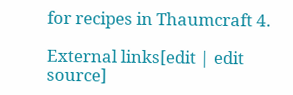for recipes in Thaumcraft 4.

External links[edit | edit source]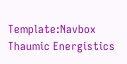Template:Navbox Thaumic Energistics